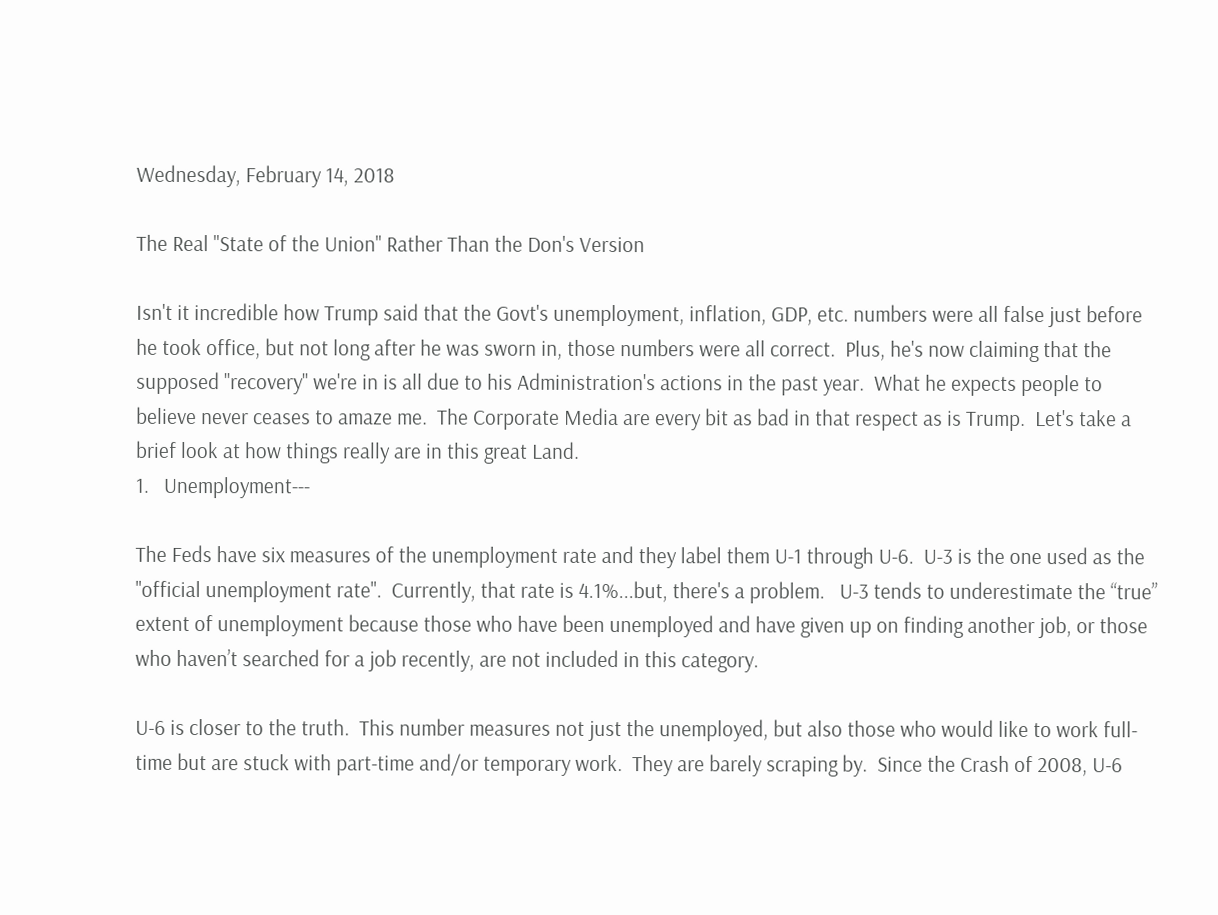Wednesday, February 14, 2018

The Real "State of the Union" Rather Than the Don's Version

Isn't it incredible how Trump said that the Govt's unemployment, inflation, GDP, etc. numbers were all false just before he took office, but not long after he was sworn in, those numbers were all correct.  Plus, he's now claiming that the supposed "recovery" we're in is all due to his Administration's actions in the past year.  What he expects people to believe never ceases to amaze me.  The Corporate Media are every bit as bad in that respect as is Trump.  Let's take a brief look at how things really are in this great Land.
1.   Unemployment---

The Feds have six measures of the unemployment rate and they label them U-1 through U-6.  U-3 is the one used as the "official unemployment rate".  Currently, that rate is 4.1%...but, there's a problem.   U-3 tends to underestimate the “true” extent of unemployment because those who have been unemployed and have given up on finding another job, or those who haven’t searched for a job recently, are not included in this category.

U-6 is closer to the truth.  This number measures not just the unemployed, but also those who would like to work full-time but are stuck with part-time and/or temporary work.  They are barely scraping by.  Since the Crash of 2008, U-6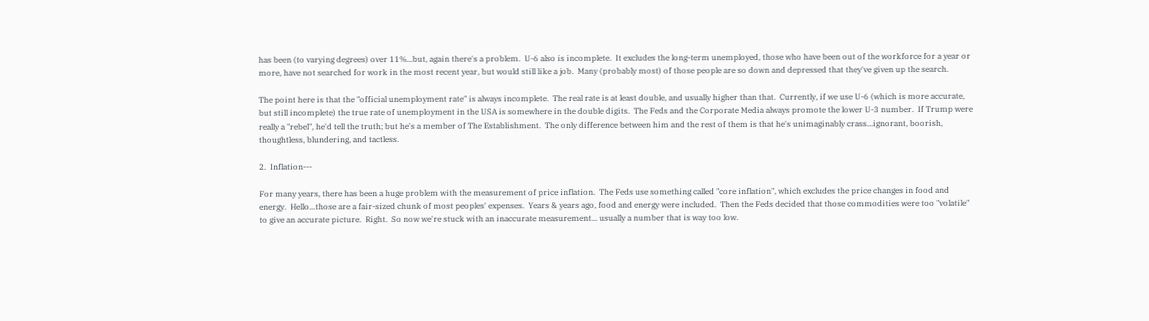has been (to varying degrees) over 11%...but, again there's a problem.  U-6 also is incomplete.  It excludes the long-term unemployed, those who have been out of the workforce for a year or more, have not searched for work in the most recent year, but would still like a job.  Many (probably most) of those people are so down and depressed that they've given up the search.

The point here is that the "official unemployment rate" is always incomplete.  The real rate is at least double, and usually higher than that.  Currently, if we use U-6 (which is more accurate, but still incomplete) the true rate of unemployment in the USA is somewhere in the double digits.  The Feds and the Corporate Media always promote the lower U-3 number.  If Trump were really a "rebel", he'd tell the truth; but he's a member of The Establishment.  The only difference between him and the rest of them is that he's unimaginably crass...ignorant, boorish, thoughtless, blundering, and tactless.

2.  Inflation---

For many years, there has been a huge problem with the measurement of price inflation.  The Feds use something called "core inflation", which excludes the price changes in food and energy.  Hello...those are a fair-sized chunk of most peoples' expenses.  Years & years ago, food and energy were included.  Then the Feds decided that those commodities were too "volatile" to give an accurate picture.  Right.  So now we're stuck with an inaccurate measurement... usually a number that is way too low.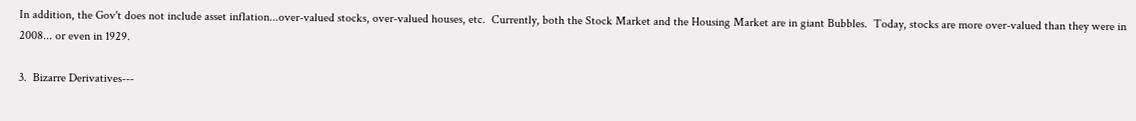In addition, the Gov't does not include asset inflation...over-valued stocks, over-valued houses, etc.  Currently, both the Stock Market and the Housing Market are in giant Bubbles.  Today, stocks are more over-valued than they were in 2008... or even in 1929.

3.  Bizarre Derivatives---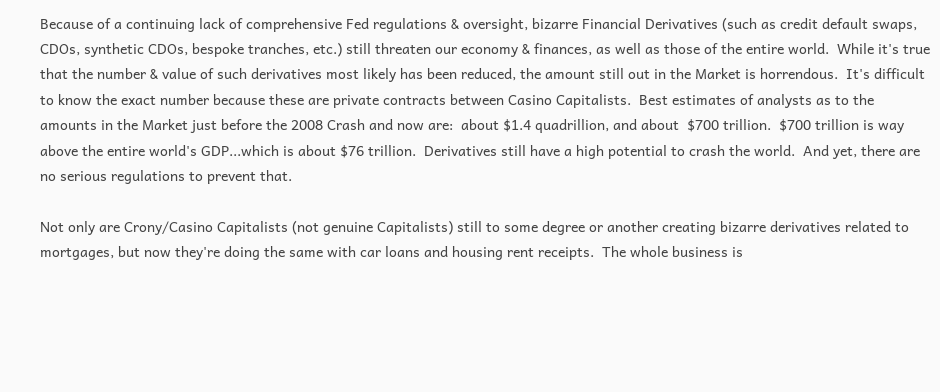Because of a continuing lack of comprehensive Fed regulations & oversight, bizarre Financial Derivatives (such as credit default swaps, CDOs, synthetic CDOs, bespoke tranches, etc.) still threaten our economy & finances, as well as those of the entire world.  While it's true that the number & value of such derivatives most likely has been reduced, the amount still out in the Market is horrendous.  It's difficult to know the exact number because these are private contracts between Casino Capitalists.  Best estimates of analysts as to the amounts in the Market just before the 2008 Crash and now are:  about $1.4 quadrillion, and about  $700 trillion.  $700 trillion is way above the entire world's GDP...which is about $76 trillion.  Derivatives still have a high potential to crash the world.  And yet, there are no serious regulations to prevent that.

Not only are Crony/Casino Capitalists (not genuine Capitalists) still to some degree or another creating bizarre derivatives related to mortgages, but now they're doing the same with car loans and housing rent receipts.  The whole business is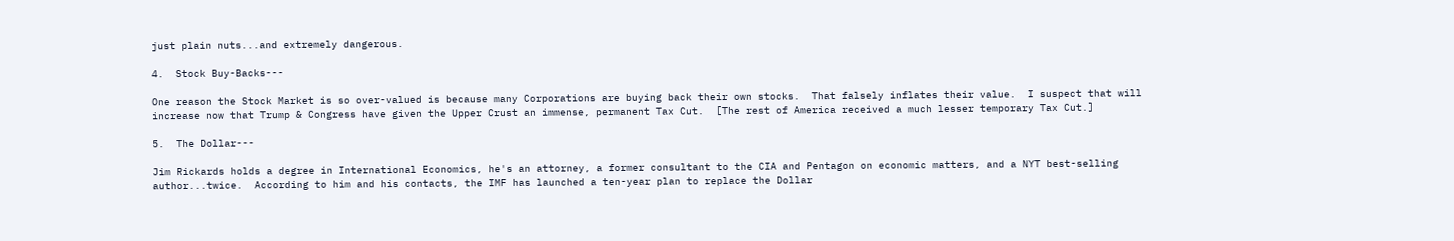just plain nuts...and extremely dangerous.

4.  Stock Buy-Backs---

One reason the Stock Market is so over-valued is because many Corporations are buying back their own stocks.  That falsely inflates their value.  I suspect that will increase now that Trump & Congress have given the Upper Crust an immense, permanent Tax Cut.  [The rest of America received a much lesser temporary Tax Cut.]

5.  The Dollar---

Jim Rickards holds a degree in International Economics, he's an attorney, a former consultant to the CIA and Pentagon on economic matters, and a NYT best-selling author...twice.  According to him and his contacts, the IMF has launched a ten-year plan to replace the Dollar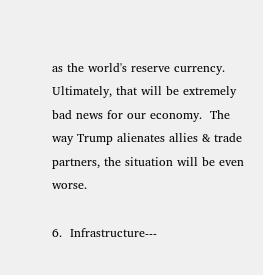as the world's reserve currency.  Ultimately, that will be extremely bad news for our economy.  The way Trump alienates allies & trade partners, the situation will be even worse.

6.  Infrastructure---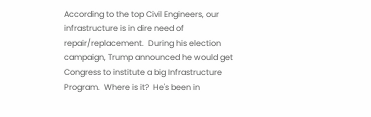According to the top Civil Engineers, our infrastructure is in dire need of repair/replacement.  During his election campaign, Trump announced he would get Congress to institute a big Infrastructure Program.  Where is it?  He's been in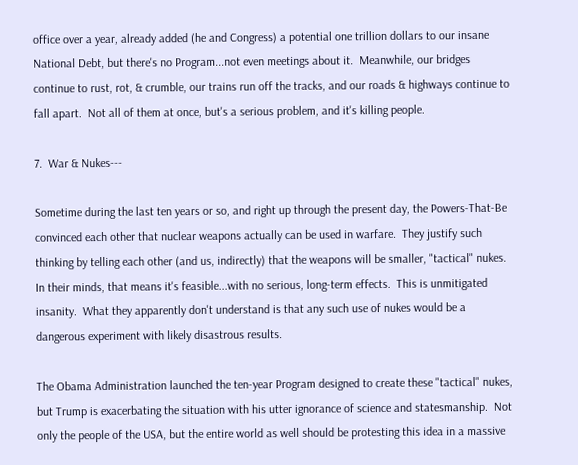office over a year, already added (he and Congress) a potential one trillion dollars to our insane National Debt, but there's no Program...not even meetings about it.  Meanwhile, our bridges continue to rust, rot, & crumble, our trains run off the tracks, and our roads & highways continue to fall apart.  Not all of them at once, but's a serious problem, and it's killing people.

7.  War & Nukes---

Sometime during the last ten years or so, and right up through the present day, the Powers-That-Be convinced each other that nuclear weapons actually can be used in warfare.  They justify such thinking by telling each other (and us, indirectly) that the weapons will be smaller, "tactical" nukes.  In their minds, that means it's feasible...with no serious, long-term effects.  This is unmitigated insanity.  What they apparently don't understand is that any such use of nukes would be a dangerous experiment with likely disastrous results.

The Obama Administration launched the ten-year Program designed to create these "tactical" nukes, but Trump is exacerbating the situation with his utter ignorance of science and statesmanship.  Not only the people of the USA, but the entire world as well should be protesting this idea in a massive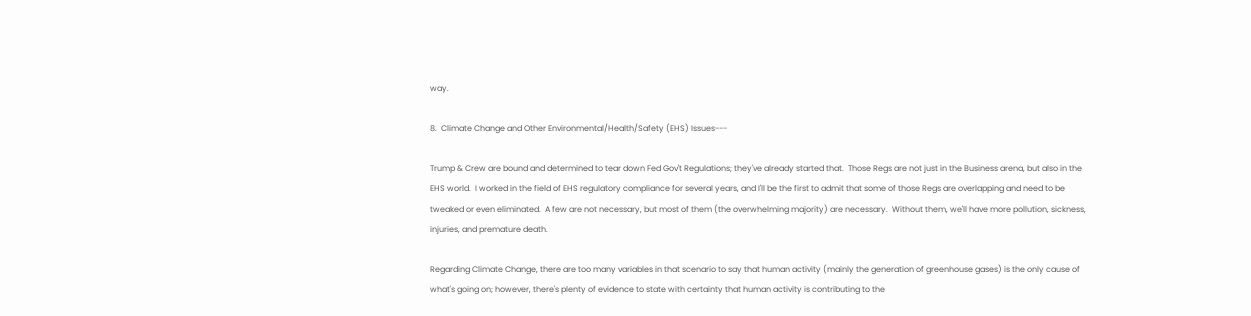way.

8.  Climate Change and Other Environmental/Health/Safety (EHS) Issues---

Trump & Crew are bound and determined to tear down Fed Gov't Regulations; they've already started that.  Those Regs are not just in the Business arena, but also in the EHS world.  I worked in the field of EHS regulatory compliance for several years, and I'll be the first to admit that some of those Regs are overlapping and need to be tweaked or even eliminated.  A few are not necessary, but most of them (the overwhelming majority) are necessary.  Without them, we'll have more pollution, sickness, injuries, and premature death.

Regarding Climate Change, there are too many variables in that scenario to say that human activity (mainly the generation of greenhouse gases) is the only cause of what's going on; however, there's plenty of evidence to state with certainty that human activity is contributing to the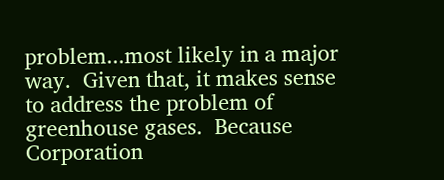problem...most likely in a major way.  Given that, it makes sense to address the problem of greenhouse gases.  Because Corporation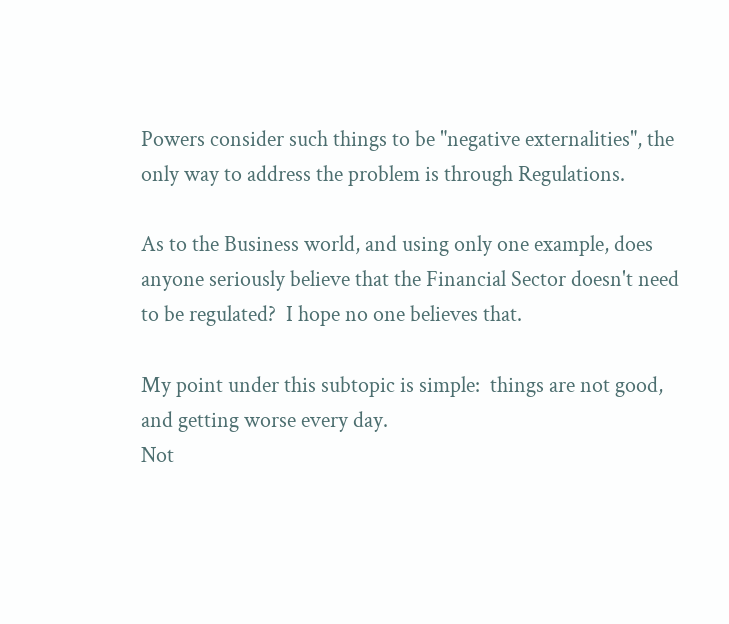Powers consider such things to be "negative externalities", the only way to address the problem is through Regulations.

As to the Business world, and using only one example, does anyone seriously believe that the Financial Sector doesn't need to be regulated?  I hope no one believes that.

My point under this subtopic is simple:  things are not good, and getting worse every day.
Not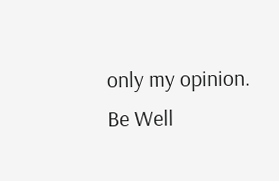only my opinion.  Be Well